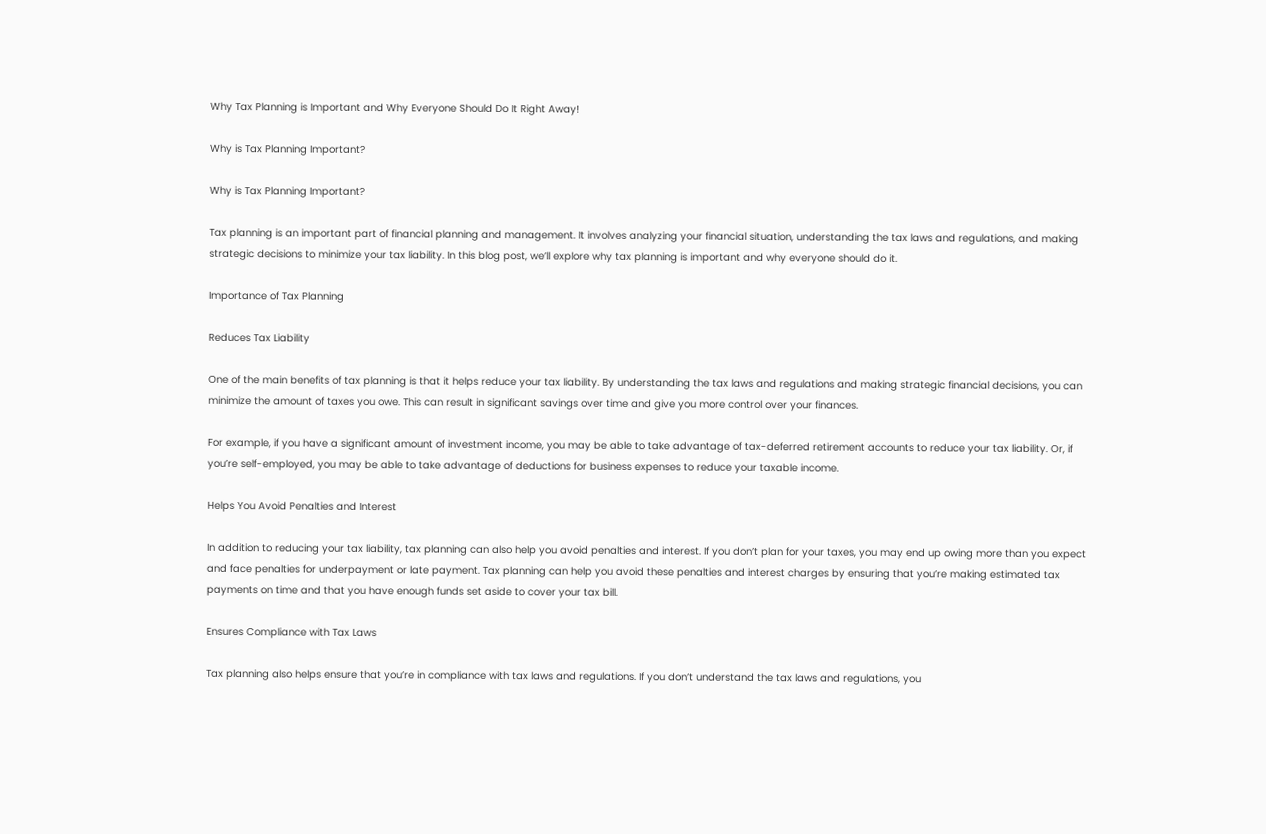Why Tax Planning is Important and Why Everyone Should Do It Right Away!

Why is Tax Planning Important?

Why is Tax Planning Important?

Tax planning is an important part of financial planning and management. It involves analyzing your financial situation, understanding the tax laws and regulations, and making strategic decisions to minimize your tax liability. In this blog post, we’ll explore why tax planning is important and why everyone should do it.

Importance of Tax Planning

Reduces Tax Liability

One of the main benefits of tax planning is that it helps reduce your tax liability. By understanding the tax laws and regulations and making strategic financial decisions, you can minimize the amount of taxes you owe. This can result in significant savings over time and give you more control over your finances.

For example, if you have a significant amount of investment income, you may be able to take advantage of tax-deferred retirement accounts to reduce your tax liability. Or, if you’re self-employed, you may be able to take advantage of deductions for business expenses to reduce your taxable income.

Helps You Avoid Penalties and Interest

In addition to reducing your tax liability, tax planning can also help you avoid penalties and interest. If you don’t plan for your taxes, you may end up owing more than you expect and face penalties for underpayment or late payment. Tax planning can help you avoid these penalties and interest charges by ensuring that you’re making estimated tax payments on time and that you have enough funds set aside to cover your tax bill.

Ensures Compliance with Tax Laws

Tax planning also helps ensure that you’re in compliance with tax laws and regulations. If you don’t understand the tax laws and regulations, you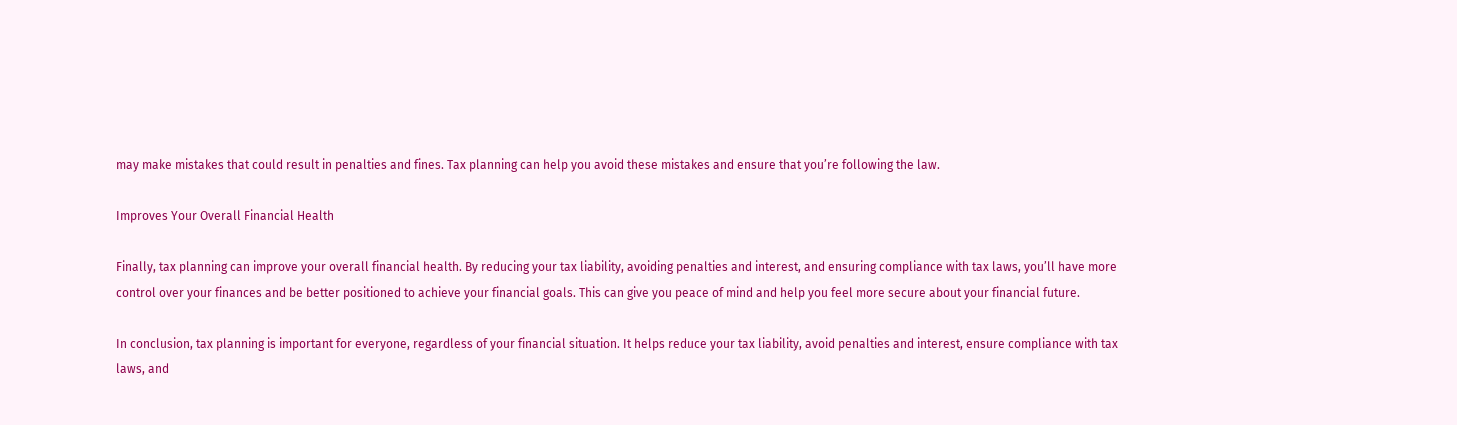may make mistakes that could result in penalties and fines. Tax planning can help you avoid these mistakes and ensure that you’re following the law.

Improves Your Overall Financial Health

Finally, tax planning can improve your overall financial health. By reducing your tax liability, avoiding penalties and interest, and ensuring compliance with tax laws, you’ll have more control over your finances and be better positioned to achieve your financial goals. This can give you peace of mind and help you feel more secure about your financial future.

In conclusion, tax planning is important for everyone, regardless of your financial situation. It helps reduce your tax liability, avoid penalties and interest, ensure compliance with tax laws, and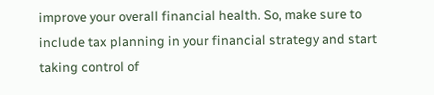improve your overall financial health. So, make sure to include tax planning in your financial strategy and start taking control of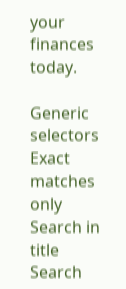your finances today.

Generic selectors
Exact matches only
Search in title
Search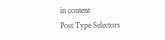in content
Post Type Selectors